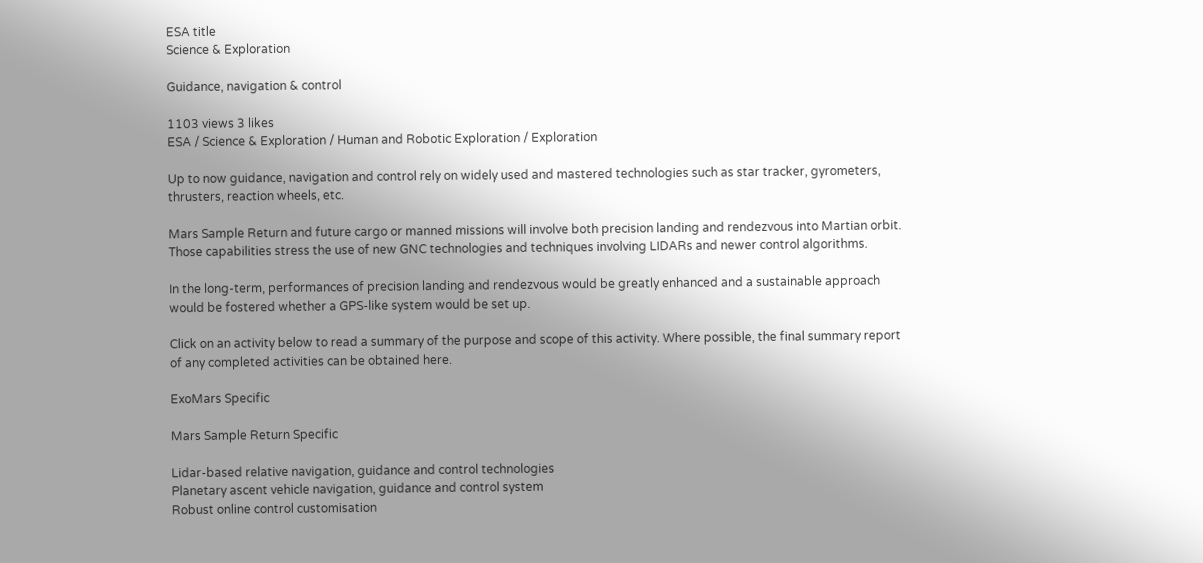ESA title
Science & Exploration

Guidance, navigation & control

1103 views 3 likes
ESA / Science & Exploration / Human and Robotic Exploration / Exploration

Up to now guidance, navigation and control rely on widely used and mastered technologies such as star tracker, gyrometers, thrusters, reaction wheels, etc.

Mars Sample Return and future cargo or manned missions will involve both precision landing and rendezvous into Martian orbit. Those capabilities stress the use of new GNC technologies and techniques involving LIDARs and newer control algorithms.

In the long-term, performances of precision landing and rendezvous would be greatly enhanced and a sustainable approach would be fostered whether a GPS-like system would be set up.

Click on an activity below to read a summary of the purpose and scope of this activity. Where possible, the final summary report of any completed activities can be obtained here.

ExoMars Specific

Mars Sample Return Specific

Lidar-based relative navigation, guidance and control technologies
Planetary ascent vehicle navigation, guidance and control system
Robust online control customisation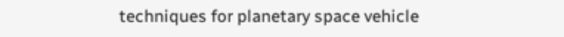techniques for planetary space vehicle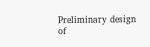Preliminary design of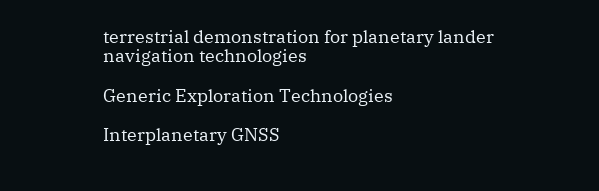terrestrial demonstration for planetary lander navigation technologies

Generic Exploration Technologies

Interplanetary GNSS